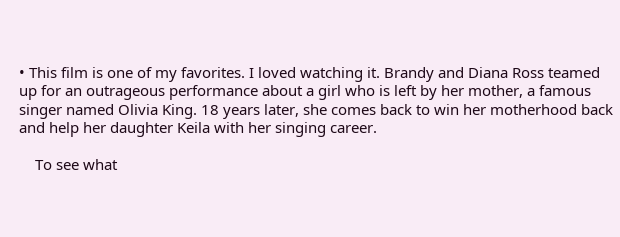• This film is one of my favorites. I loved watching it. Brandy and Diana Ross teamed up for an outrageous performance about a girl who is left by her mother, a famous singer named Olivia King. 18 years later, she comes back to win her motherhood back and help her daughter Keila with her singing career.

    To see what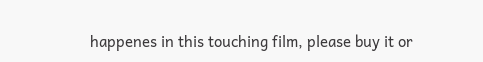happenes in this touching film, please buy it or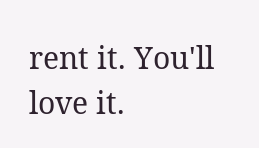rent it. You'll love it.